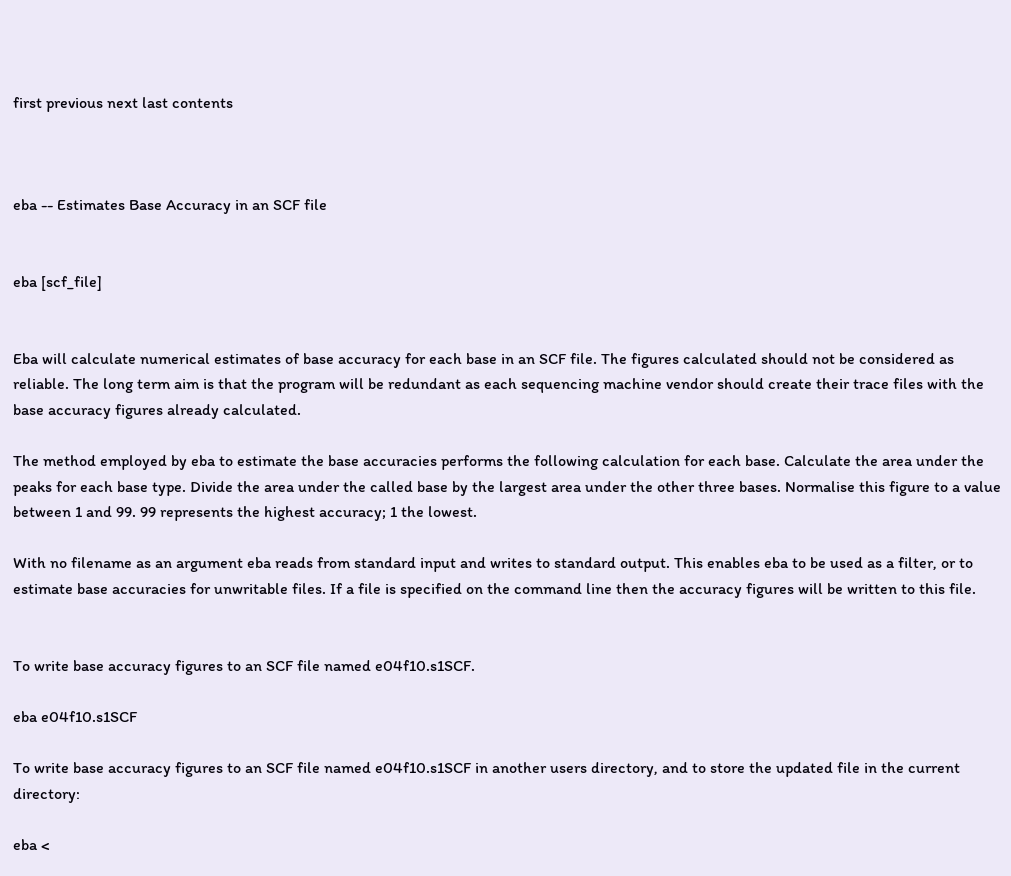first previous next last contents



eba -- Estimates Base Accuracy in an SCF file


eba [scf_file]


Eba will calculate numerical estimates of base accuracy for each base in an SCF file. The figures calculated should not be considered as reliable. The long term aim is that the program will be redundant as each sequencing machine vendor should create their trace files with the base accuracy figures already calculated.

The method employed by eba to estimate the base accuracies performs the following calculation for each base. Calculate the area under the peaks for each base type. Divide the area under the called base by the largest area under the other three bases. Normalise this figure to a value between 1 and 99. 99 represents the highest accuracy; 1 the lowest.

With no filename as an argument eba reads from standard input and writes to standard output. This enables eba to be used as a filter, or to estimate base accuracies for unwritable files. If a file is specified on the command line then the accuracy figures will be written to this file.


To write base accuracy figures to an SCF file named e04f10.s1SCF.

eba e04f10.s1SCF

To write base accuracy figures to an SCF file named e04f10.s1SCF in another users directory, and to store the updated file in the current directory:

eba <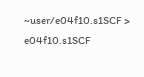~user/e04f10.s1SCF > e04f10.s1SCF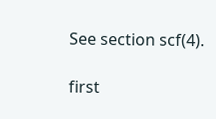See section scf(4).

first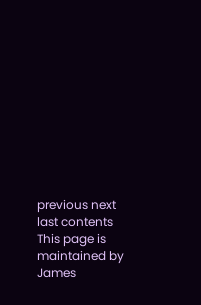previous next last contents
This page is maintained by James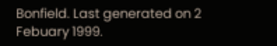Bonfield. Last generated on 2 Febuary 1999.